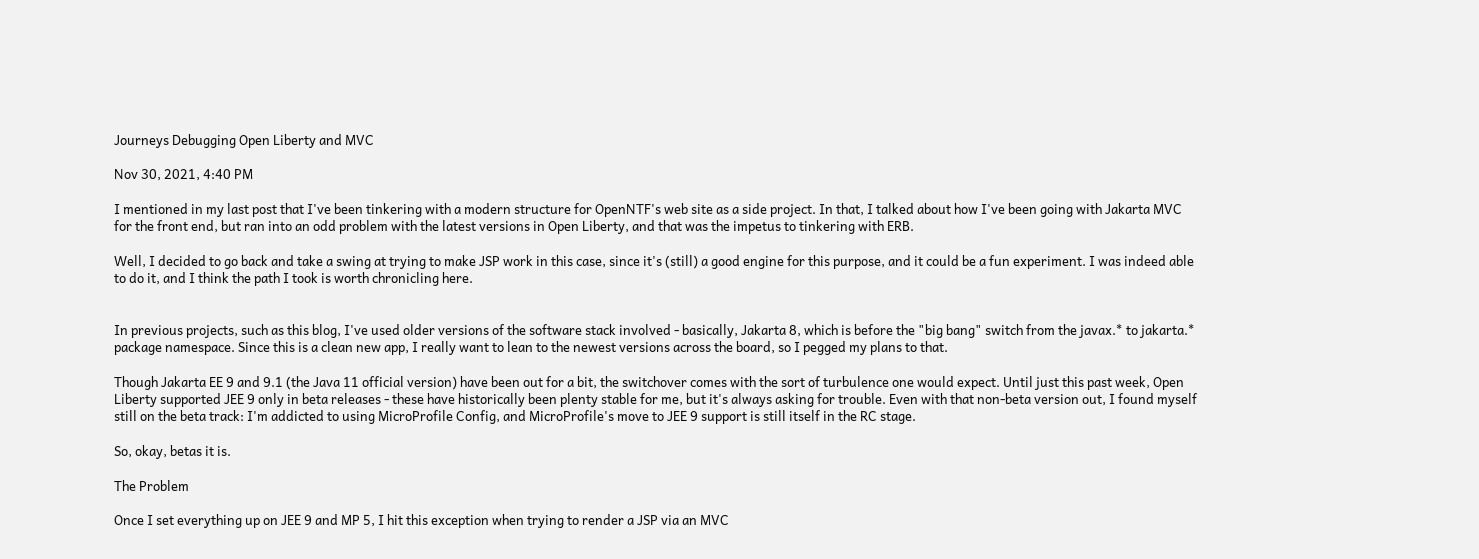Journeys Debugging Open Liberty and MVC

Nov 30, 2021, 4:40 PM

I mentioned in my last post that I've been tinkering with a modern structure for OpenNTF's web site as a side project. In that, I talked about how I've been going with Jakarta MVC for the front end, but ran into an odd problem with the latest versions in Open Liberty, and that was the impetus to tinkering with ERB.

Well, I decided to go back and take a swing at trying to make JSP work in this case, since it's (still) a good engine for this purpose, and it could be a fun experiment. I was indeed able to do it, and I think the path I took is worth chronicling here.


In previous projects, such as this blog, I've used older versions of the software stack involved - basically, Jakarta 8, which is before the "big bang" switch from the javax.* to jakarta.* package namespace. Since this is a clean new app, I really want to lean to the newest versions across the board, so I pegged my plans to that.

Though Jakarta EE 9 and 9.1 (the Java 11 official version) have been out for a bit, the switchover comes with the sort of turbulence one would expect. Until just this past week, Open Liberty supported JEE 9 only in beta releases - these have historically been plenty stable for me, but it's always asking for trouble. Even with that non-beta version out, I found myself still on the beta track: I'm addicted to using MicroProfile Config, and MicroProfile's move to JEE 9 support is still itself in the RC stage.

So, okay, betas it is.

The Problem

Once I set everything up on JEE 9 and MP 5, I hit this exception when trying to render a JSP via an MVC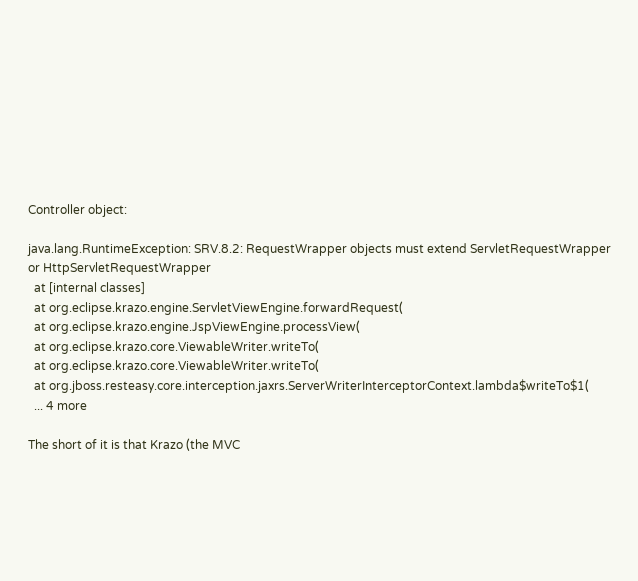Controller object:

java.lang.RuntimeException: SRV.8.2: RequestWrapper objects must extend ServletRequestWrapper or HttpServletRequestWrapper
  at [internal classes]
  at org.eclipse.krazo.engine.ServletViewEngine.forwardRequest(
  at org.eclipse.krazo.engine.JspViewEngine.processView(
  at org.eclipse.krazo.core.ViewableWriter.writeTo(
  at org.eclipse.krazo.core.ViewableWriter.writeTo(
  at org.jboss.resteasy.core.interception.jaxrs.ServerWriterInterceptorContext.lambda$writeTo$1(
  ... 4 more

The short of it is that Krazo (the MVC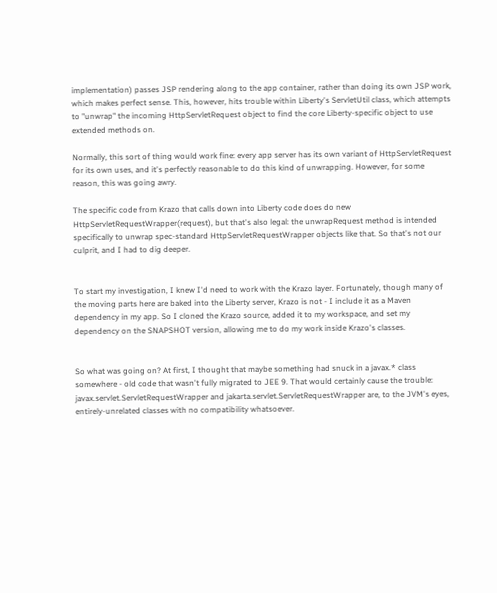implementation) passes JSP rendering along to the app container, rather than doing its own JSP work, which makes perfect sense. This, however, hits trouble within Liberty's ServletUtil class, which attempts to "unwrap" the incoming HttpServletRequest object to find the core Liberty-specific object to use extended methods on.

Normally, this sort of thing would work fine: every app server has its own variant of HttpServletRequest for its own uses, and it's perfectly reasonable to do this kind of unwrapping. However, for some reason, this was going awry.

The specific code from Krazo that calls down into Liberty code does do new HttpServletRequestWrapper(request), but that's also legal: the unwrapRequest method is intended specifically to unwrap spec-standard HttpServletRequestWrapper objects like that. So that's not our culprit, and I had to dig deeper.


To start my investigation, I knew I'd need to work with the Krazo layer. Fortunately, though many of the moving parts here are baked into the Liberty server, Krazo is not - I include it as a Maven dependency in my app. So I cloned the Krazo source, added it to my workspace, and set my dependency on the SNAPSHOT version, allowing me to do my work inside Krazo's classes.


So what was going on? At first, I thought that maybe something had snuck in a javax.* class somewhere - old code that wasn't fully migrated to JEE 9. That would certainly cause the trouble: javax.servlet.ServletRequestWrapper and jakarta.servlet.ServletRequestWrapper are, to the JVM's eyes, entirely-unrelated classes with no compatibility whatsoever.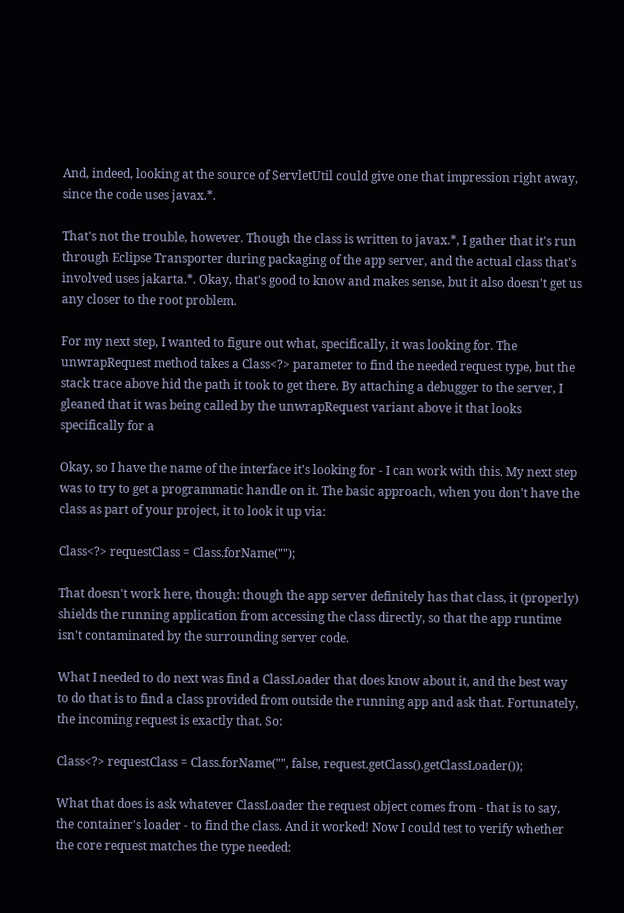And, indeed, looking at the source of ServletUtil could give one that impression right away, since the code uses javax.*.

That's not the trouble, however. Though the class is written to javax.*, I gather that it's run through Eclipse Transporter during packaging of the app server, and the actual class that's involved uses jakarta.*. Okay, that's good to know and makes sense, but it also doesn't get us any closer to the root problem.

For my next step, I wanted to figure out what, specifically, it was looking for. The unwrapRequest method takes a Class<?> parameter to find the needed request type, but the stack trace above hid the path it took to get there. By attaching a debugger to the server, I gleaned that it was being called by the unwrapRequest variant above it that looks specifically for a

Okay, so I have the name of the interface it's looking for - I can work with this. My next step was to try to get a programmatic handle on it. The basic approach, when you don't have the class as part of your project, it to look it up via:

Class<?> requestClass = Class.forName("");

That doesn't work here, though: though the app server definitely has that class, it (properly) shields the running application from accessing the class directly, so that the app runtime isn't contaminated by the surrounding server code.

What I needed to do next was find a ClassLoader that does know about it, and the best way to do that is to find a class provided from outside the running app and ask that. Fortunately, the incoming request is exactly that. So:

Class<?> requestClass = Class.forName("", false, request.getClass().getClassLoader());

What that does is ask whatever ClassLoader the request object comes from - that is to say, the container's loader - to find the class. And it worked! Now I could test to verify whether the core request matches the type needed: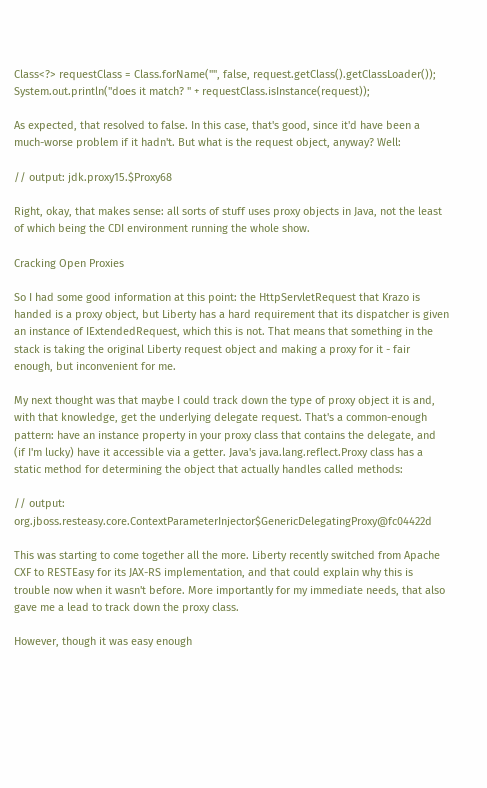Class<?> requestClass = Class.forName("", false, request.getClass().getClassLoader());
System.out.println("does it match? " + requestClass.isInstance(request));

As expected, that resolved to false. In this case, that's good, since it'd have been a much-worse problem if it hadn't. But what is the request object, anyway? Well:

// output: jdk.proxy15.$Proxy68

Right, okay, that makes sense: all sorts of stuff uses proxy objects in Java, not the least of which being the CDI environment running the whole show.

Cracking Open Proxies

So I had some good information at this point: the HttpServletRequest that Krazo is handed is a proxy object, but Liberty has a hard requirement that its dispatcher is given an instance of IExtendedRequest, which this is not. That means that something in the stack is taking the original Liberty request object and making a proxy for it - fair enough, but inconvenient for me.

My next thought was that maybe I could track down the type of proxy object it is and, with that knowledge, get the underlying delegate request. That's a common-enough pattern: have an instance property in your proxy class that contains the delegate, and (if I'm lucky) have it accessible via a getter. Java's java.lang.reflect.Proxy class has a static method for determining the object that actually handles called methods:

// output: org.jboss.resteasy.core.ContextParameterInjector$GenericDelegatingProxy@fc04422d

This was starting to come together all the more. Liberty recently switched from Apache CXF to RESTEasy for its JAX-RS implementation, and that could explain why this is trouble now when it wasn't before. More importantly for my immediate needs, that also gave me a lead to track down the proxy class.

However, though it was easy enough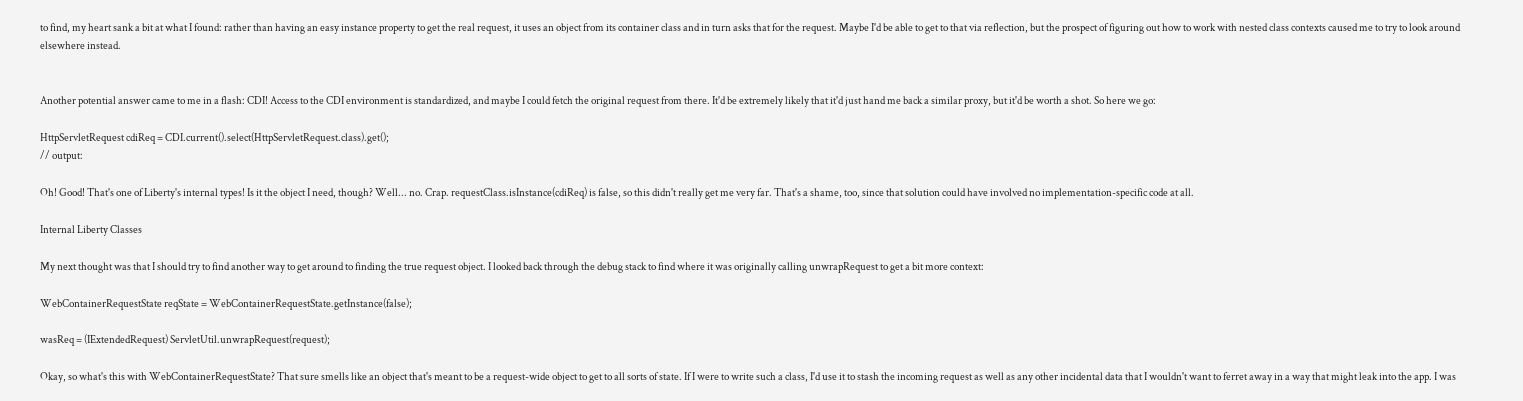to find, my heart sank a bit at what I found: rather than having an easy instance property to get the real request, it uses an object from its container class and in turn asks that for the request. Maybe I'd be able to get to that via reflection, but the prospect of figuring out how to work with nested class contexts caused me to try to look around elsewhere instead.


Another potential answer came to me in a flash: CDI! Access to the CDI environment is standardized, and maybe I could fetch the original request from there. It'd be extremely likely that it'd just hand me back a similar proxy, but it'd be worth a shot. So here we go:

HttpServletRequest cdiReq = CDI.current().select(HttpServletRequest.class).get();
// output:

Oh! Good! That's one of Liberty's internal types! Is it the object I need, though? Well... no. Crap. requestClass.isInstance(cdiReq) is false, so this didn't really get me very far. That's a shame, too, since that solution could have involved no implementation-specific code at all.

Internal Liberty Classes

My next thought was that I should try to find another way to get around to finding the true request object. I looked back through the debug stack to find where it was originally calling unwrapRequest to get a bit more context:

WebContainerRequestState reqState = WebContainerRequestState.getInstance(false);

wasReq = (IExtendedRequest) ServletUtil.unwrapRequest(request);

Okay, so what's this with WebContainerRequestState? That sure smells like an object that's meant to be a request-wide object to get to all sorts of state. If I were to write such a class, I'd use it to stash the incoming request as well as any other incidental data that I wouldn't want to ferret away in a way that might leak into the app. I was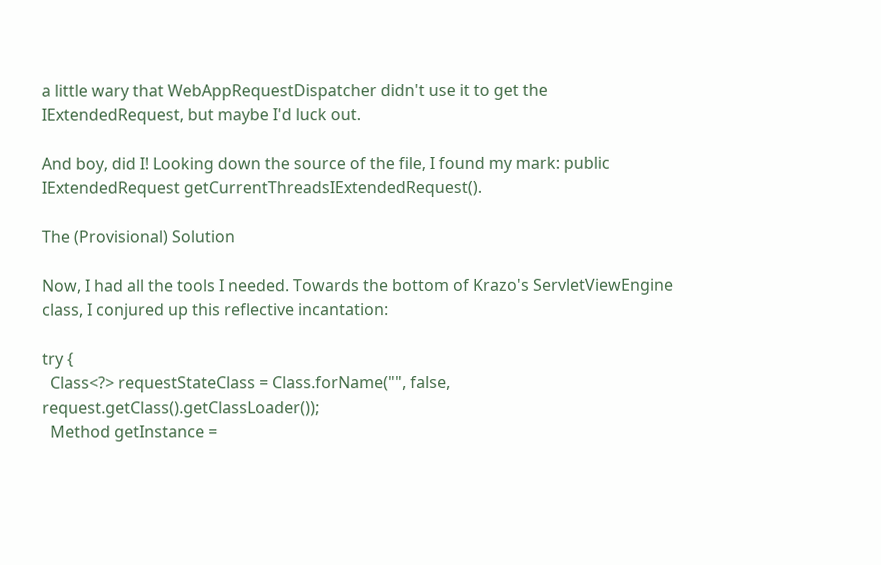a little wary that WebAppRequestDispatcher didn't use it to get the IExtendedRequest, but maybe I'd luck out.

And boy, did I! Looking down the source of the file, I found my mark: public IExtendedRequest getCurrentThreadsIExtendedRequest().

The (Provisional) Solution

Now, I had all the tools I needed. Towards the bottom of Krazo's ServletViewEngine class, I conjured up this reflective incantation:

try {
  Class<?> requestStateClass = Class.forName("", false, request.getClass().getClassLoader());
  Method getInstance =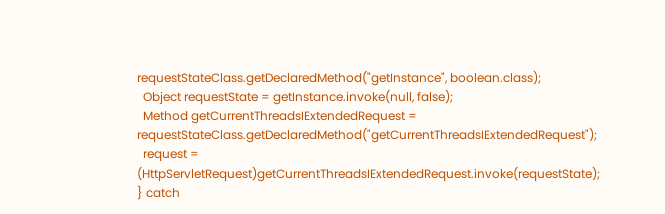requestStateClass.getDeclaredMethod("getInstance", boolean.class);
  Object requestState = getInstance.invoke(null, false);
  Method getCurrentThreadsIExtendedRequest = requestStateClass.getDeclaredMethod("getCurrentThreadsIExtendedRequest");
  request = (HttpServletRequest)getCurrentThreadsIExtendedRequest.invoke(requestState);
} catch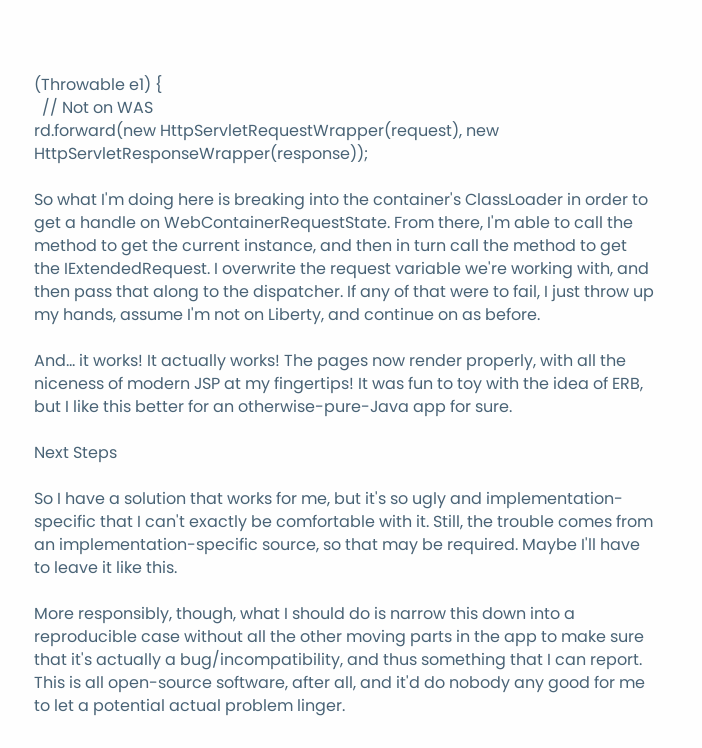(Throwable e1) {
  // Not on WAS
rd.forward(new HttpServletRequestWrapper(request), new HttpServletResponseWrapper(response));

So what I'm doing here is breaking into the container's ClassLoader in order to get a handle on WebContainerRequestState. From there, I'm able to call the method to get the current instance, and then in turn call the method to get the IExtendedRequest. I overwrite the request variable we're working with, and then pass that along to the dispatcher. If any of that were to fail, I just throw up my hands, assume I'm not on Liberty, and continue on as before.

And... it works! It actually works! The pages now render properly, with all the niceness of modern JSP at my fingertips! It was fun to toy with the idea of ERB, but I like this better for an otherwise-pure-Java app for sure.

Next Steps

So I have a solution that works for me, but it's so ugly and implementation-specific that I can't exactly be comfortable with it. Still, the trouble comes from an implementation-specific source, so that may be required. Maybe I'll have to leave it like this.

More responsibly, though, what I should do is narrow this down into a reproducible case without all the other moving parts in the app to make sure that it's actually a bug/incompatibility, and thus something that I can report. This is all open-source software, after all, and it'd do nobody any good for me to let a potential actual problem linger.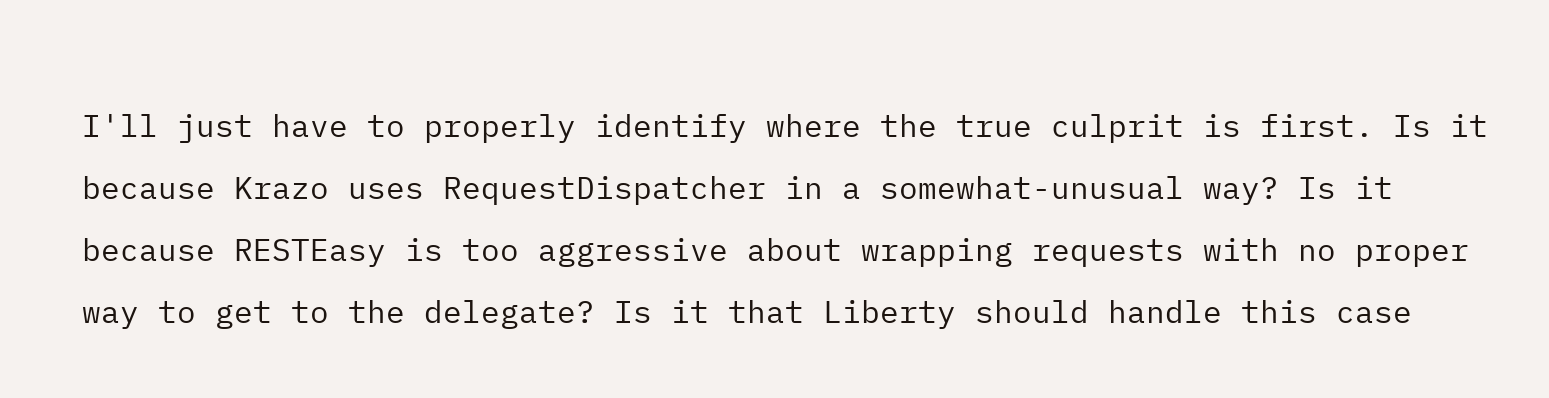I'll just have to properly identify where the true culprit is first. Is it because Krazo uses RequestDispatcher in a somewhat-unusual way? Is it because RESTEasy is too aggressive about wrapping requests with no proper way to get to the delegate? Is it that Liberty should handle this case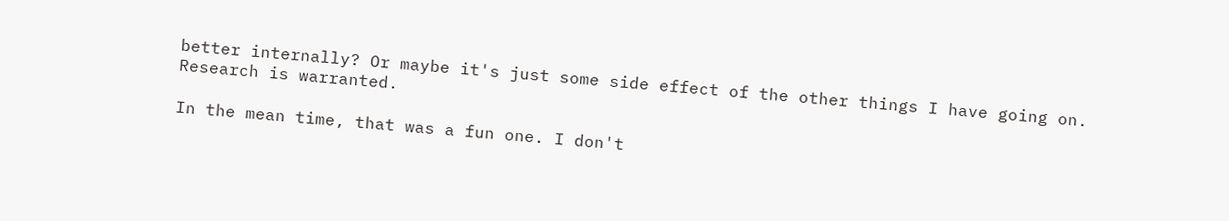better internally? Or maybe it's just some side effect of the other things I have going on. Research is warranted.

In the mean time, that was a fun one. I don't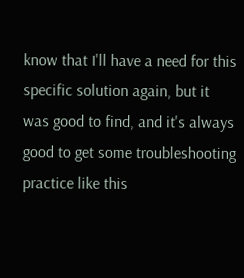know that I'll have a need for this specific solution again, but it was good to find, and it's always good to get some troubleshooting practice like this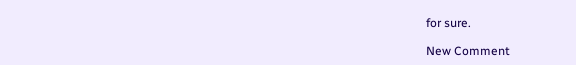for sure.

New Comment